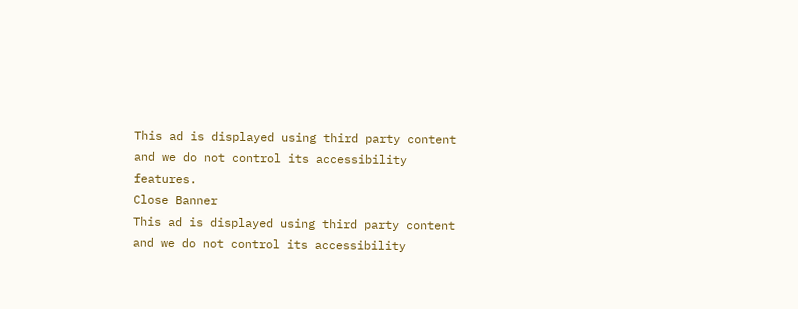This ad is displayed using third party content and we do not control its accessibility features.
Close Banner
This ad is displayed using third party content and we do not control its accessibility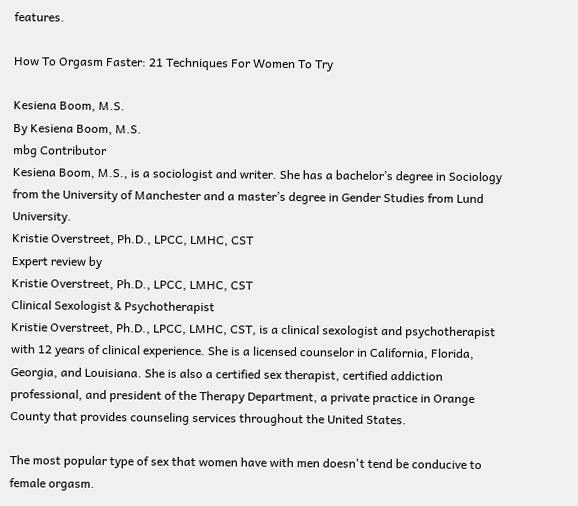features.

How To Orgasm Faster: 21 Techniques For Women To Try

Kesiena Boom, M.S.
By Kesiena Boom, M.S.
mbg Contributor
Kesiena Boom, M.S., is a sociologist and writer. She has a bachelor’s degree in Sociology from the University of Manchester and a master’s degree in Gender Studies from Lund University.
Kristie Overstreet, Ph.D., LPCC, LMHC, CST
Expert review by
Kristie Overstreet, Ph.D., LPCC, LMHC, CST
Clinical Sexologist & Psychotherapist
Kristie Overstreet, Ph.D., LPCC, LMHC, CST, is a clinical sexologist and psychotherapist with 12 years of clinical experience. She is a licensed counselor in California, Florida, Georgia, and Louisiana. She is also a certified sex therapist, certified addiction professional, and president of the Therapy Department, a private practice in Orange County that provides counseling services throughout the United States.

The most popular type of sex that women have with men doesn't tend be conducive to female orgasm.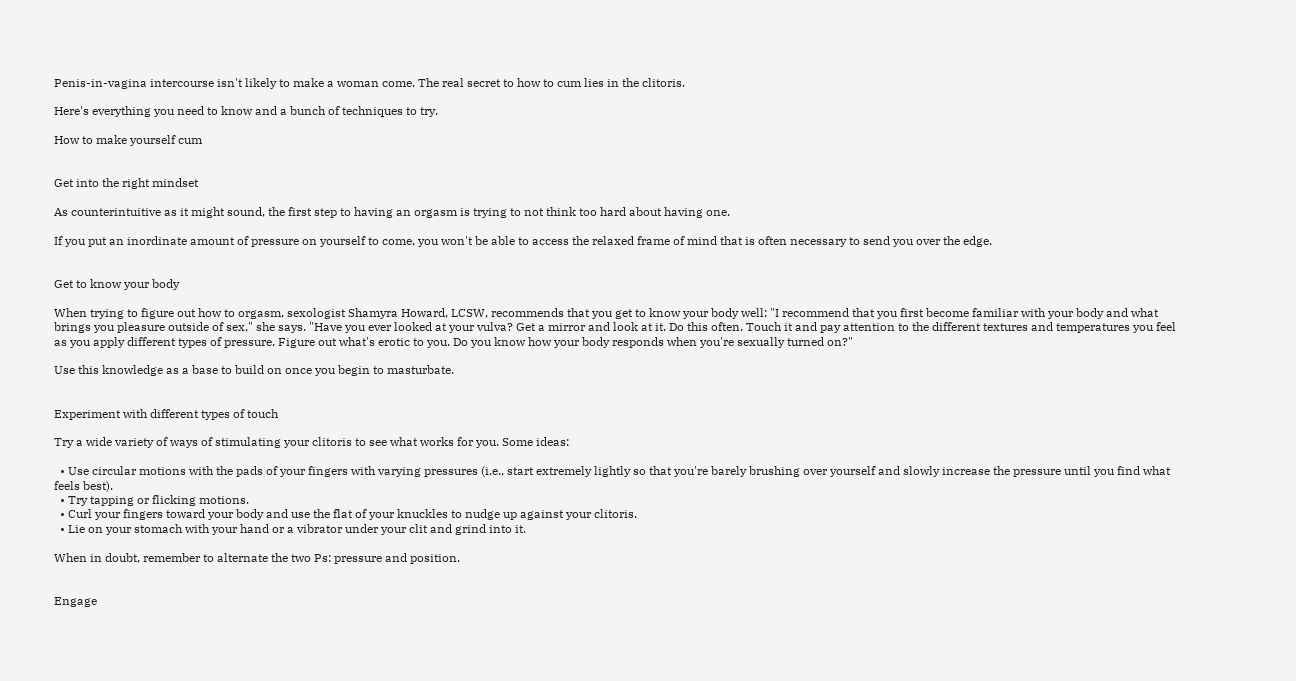Penis-in-vagina intercourse isn't likely to make a woman come. The real secret to how to cum lies in the clitoris.

Here's everything you need to know and a bunch of techniques to try.

How to make yourself cum


Get into the right mindset

As counterintuitive as it might sound, the first step to having an orgasm is trying to not think too hard about having one.

If you put an inordinate amount of pressure on yourself to come, you won't be able to access the relaxed frame of mind that is often necessary to send you over the edge.


Get to know your body

When trying to figure out how to orgasm, sexologist Shamyra Howard, LCSW, recommends that you get to know your body well: "I recommend that you first become familiar with your body and what brings you pleasure outside of sex," she says. "Have you ever looked at your vulva? Get a mirror and look at it. Do this often. Touch it and pay attention to the different textures and temperatures you feel as you apply different types of pressure. Figure out what's erotic to you. Do you know how your body responds when you're sexually turned on?"

Use this knowledge as a base to build on once you begin to masturbate.


Experiment with different types of touch

Try a wide variety of ways of stimulating your clitoris to see what works for you. Some ideas:

  • Use circular motions with the pads of your fingers with varying pressures (i.e., start extremely lightly so that you're barely brushing over yourself and slowly increase the pressure until you find what feels best).
  • Try tapping or flicking motions.
  • Curl your fingers toward your body and use the flat of your knuckles to nudge up against your clitoris.
  • Lie on your stomach with your hand or a vibrator under your clit and grind into it.

When in doubt, remember to alternate the two Ps: pressure and position.


Engage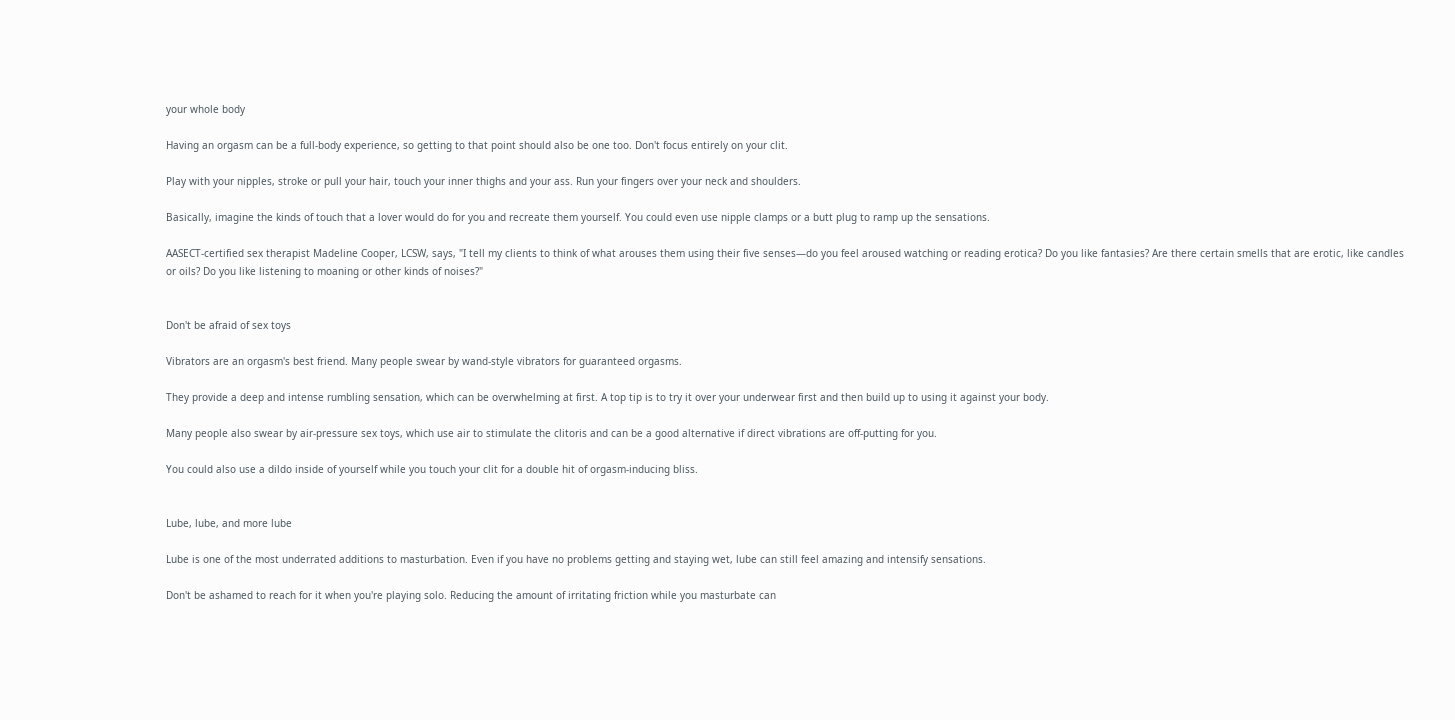your whole body

Having an orgasm can be a full-body experience, so getting to that point should also be one too. Don't focus entirely on your clit.

Play with your nipples, stroke or pull your hair, touch your inner thighs and your ass. Run your fingers over your neck and shoulders.

Basically, imagine the kinds of touch that a lover would do for you and recreate them yourself. You could even use nipple clamps or a butt plug to ramp up the sensations.

AASECT-certified sex therapist Madeline Cooper, LCSW, says, "I tell my clients to think of what arouses them using their five senses—do you feel aroused watching or reading erotica? Do you like fantasies? Are there certain smells that are erotic, like candles or oils? Do you like listening to moaning or other kinds of noises?"


Don't be afraid of sex toys

Vibrators are an orgasm's best friend. Many people swear by wand-style vibrators for guaranteed orgasms.

They provide a deep and intense rumbling sensation, which can be overwhelming at first. A top tip is to try it over your underwear first and then build up to using it against your body.

Many people also swear by air-pressure sex toys, which use air to stimulate the clitoris and can be a good alternative if direct vibrations are off-putting for you.

You could also use a dildo inside of yourself while you touch your clit for a double hit of orgasm-inducing bliss.


Lube, lube, and more lube

Lube is one of the most underrated additions to masturbation. Even if you have no problems getting and staying wet, lube can still feel amazing and intensify sensations.

Don't be ashamed to reach for it when you're playing solo. Reducing the amount of irritating friction while you masturbate can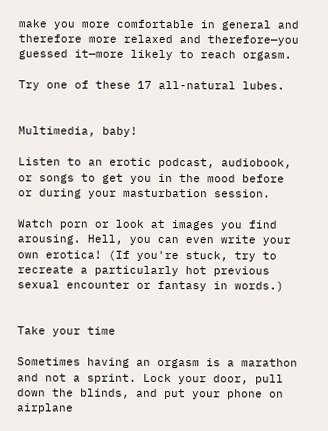make you more comfortable in general and therefore more relaxed and therefore—you guessed it—more likely to reach orgasm.

Try one of these 17 all-natural lubes.


Multimedia, baby!

Listen to an erotic podcast, audiobook, or songs to get you in the mood before or during your masturbation session.

Watch porn or look at images you find arousing. Hell, you can even write your own erotica! (If you're stuck, try to recreate a particularly hot previous sexual encounter or fantasy in words.)


Take your time

Sometimes having an orgasm is a marathon and not a sprint. Lock your door, pull down the blinds, and put your phone on airplane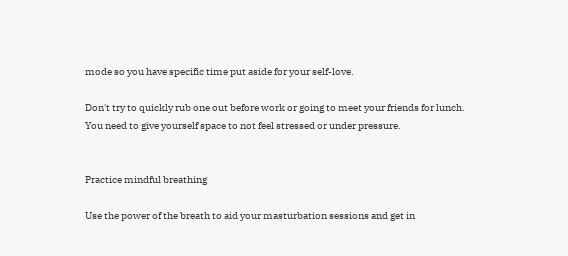mode so you have specific time put aside for your self-love.

Don't try to quickly rub one out before work or going to meet your friends for lunch. You need to give yourself space to not feel stressed or under pressure.


Practice mindful breathing

Use the power of the breath to aid your masturbation sessions and get in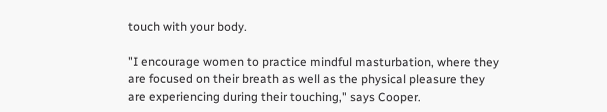touch with your body.

"I encourage women to practice mindful masturbation, where they are focused on their breath as well as the physical pleasure they are experiencing during their touching," says Cooper.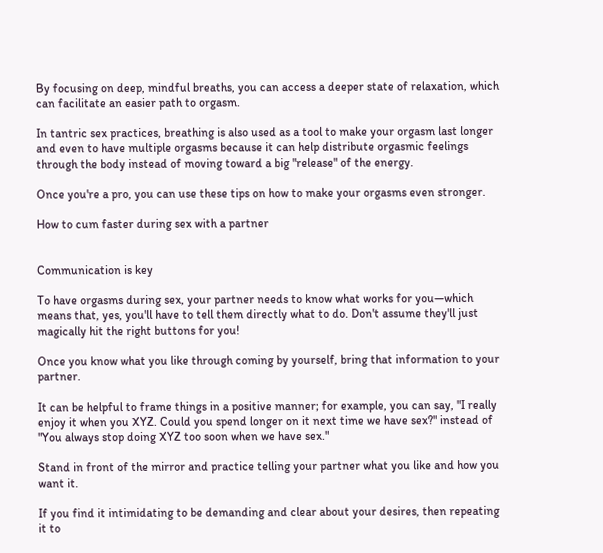By focusing on deep, mindful breaths, you can access a deeper state of relaxation, which can facilitate an easier path to orgasm.

In tantric sex practices, breathing is also used as a tool to make your orgasm last longer and even to have multiple orgasms because it can help distribute orgasmic feelings through the body instead of moving toward a big "release" of the energy.

Once you're a pro, you can use these tips on how to make your orgasms even stronger.

How to cum faster during sex with a partner


Communication is key

To have orgasms during sex, your partner needs to know what works for you—which means that, yes, you'll have to tell them directly what to do. Don't assume they'll just magically hit the right buttons for you!

Once you know what you like through coming by yourself, bring that information to your partner.

It can be helpful to frame things in a positive manner; for example, you can say, "I really enjoy it when you XYZ. Could you spend longer on it next time we have sex?" instead of "You always stop doing XYZ too soon when we have sex."

Stand in front of the mirror and practice telling your partner what you like and how you want it.

If you find it intimidating to be demanding and clear about your desires, then repeating it to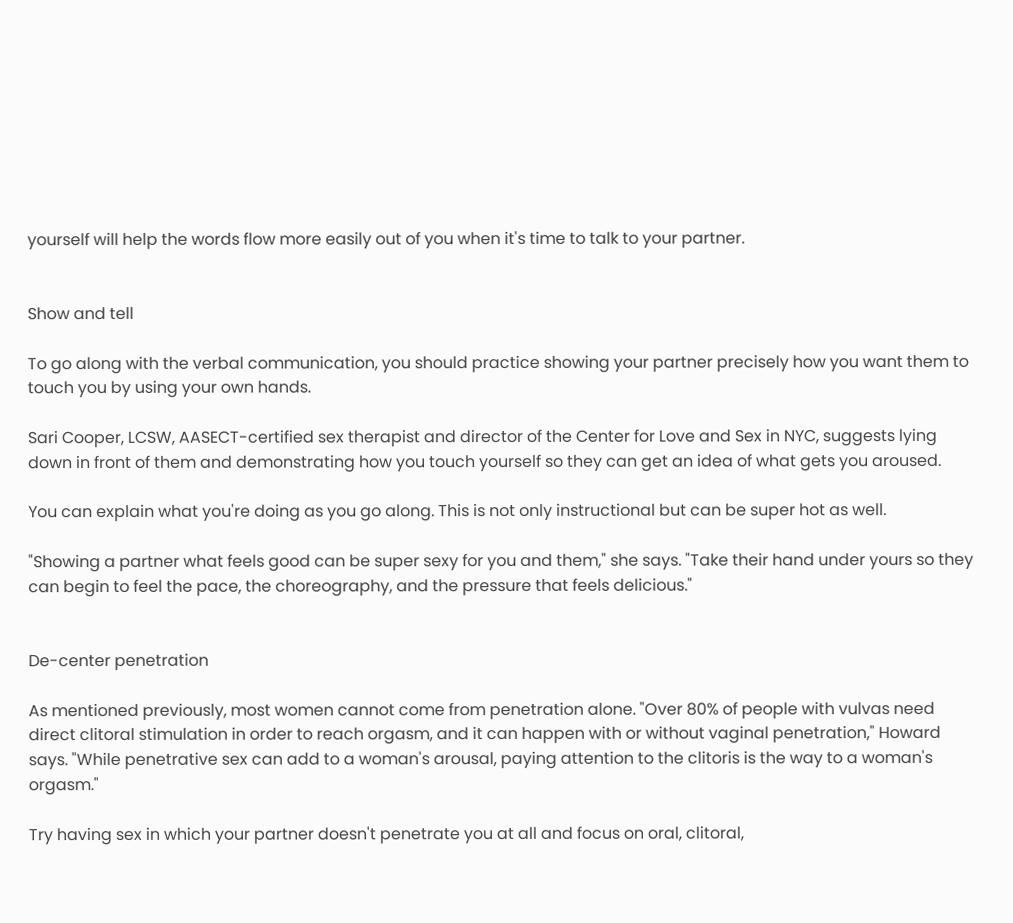yourself will help the words flow more easily out of you when it's time to talk to your partner.


Show and tell

To go along with the verbal communication, you should practice showing your partner precisely how you want them to touch you by using your own hands.

Sari Cooper, LCSW, AASECT-certified sex therapist and director of the Center for Love and Sex in NYC, suggests lying down in front of them and demonstrating how you touch yourself so they can get an idea of what gets you aroused.

You can explain what you're doing as you go along. This is not only instructional but can be super hot as well.

"Showing a partner what feels good can be super sexy for you and them," she says. "Take their hand under yours so they can begin to feel the pace, the choreography, and the pressure that feels delicious."


De-center penetration

As mentioned previously, most women cannot come from penetration alone. "Over 80% of people with vulvas need direct clitoral stimulation in order to reach orgasm, and it can happen with or without vaginal penetration," Howard says. "While penetrative sex can add to a woman's arousal, paying attention to the clitoris is the way to a woman's orgasm."

Try having sex in which your partner doesn't penetrate you at all and focus on oral, clitoral,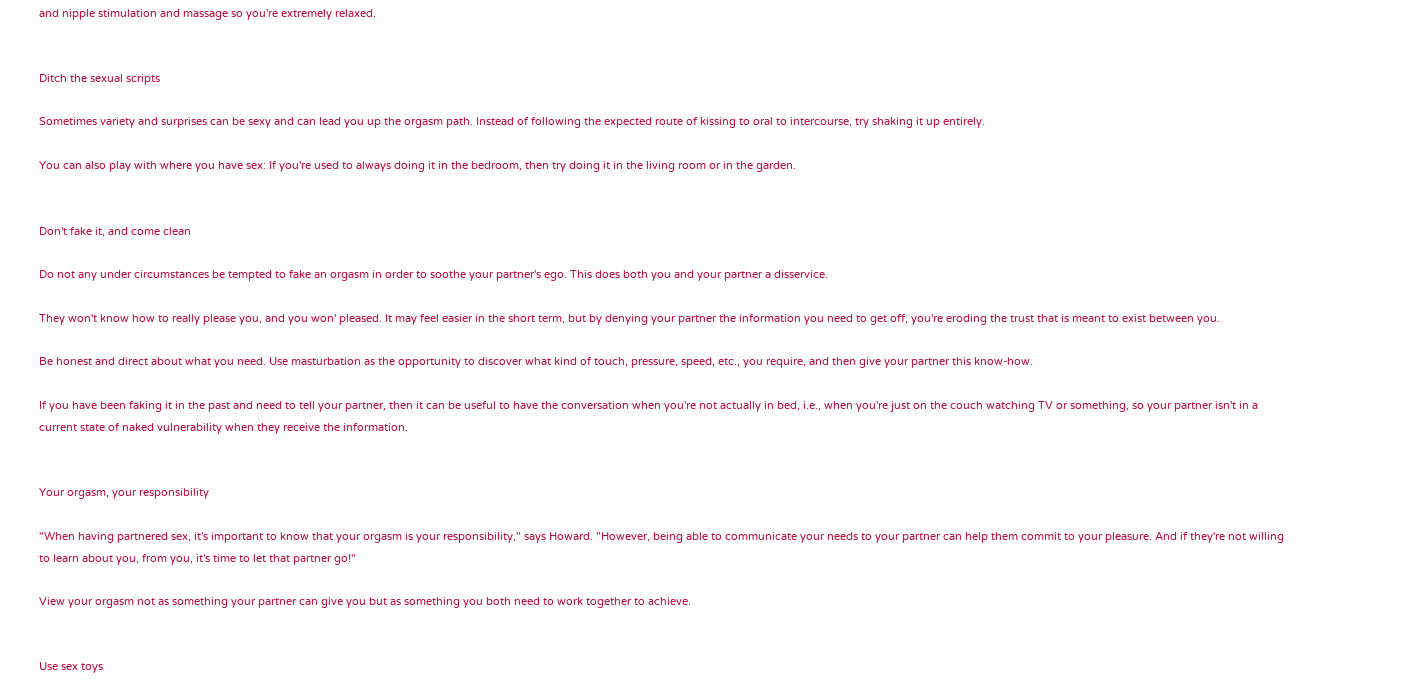and nipple stimulation and massage so you're extremely relaxed.


Ditch the sexual scripts

Sometimes variety and surprises can be sexy and can lead you up the orgasm path. Instead of following the expected route of kissing to oral to intercourse, try shaking it up entirely.

You can also play with where you have sex: If you're used to always doing it in the bedroom, then try doing it in the living room or in the garden.


Don't fake it, and come clean

Do not any under circumstances be tempted to fake an orgasm in order to soothe your partner's ego. This does both you and your partner a disservice.

They won't know how to really please you, and you won' pleased. It may feel easier in the short term, but by denying your partner the information you need to get off, you're eroding the trust that is meant to exist between you.

Be honest and direct about what you need. Use masturbation as the opportunity to discover what kind of touch, pressure, speed, etc., you require, and then give your partner this know-how.

If you have been faking it in the past and need to tell your partner, then it can be useful to have the conversation when you're not actually in bed, i.e., when you're just on the couch watching TV or something, so your partner isn't in a current state of naked vulnerability when they receive the information.


Your orgasm, your responsibility

"When having partnered sex, it's important to know that your orgasm is your responsibility," says Howard. "However, being able to communicate your needs to your partner can help them commit to your pleasure. And if they're not willing to learn about you, from you, it's time to let that partner go!"

View your orgasm not as something your partner can give you but as something you both need to work together to achieve.


Use sex toys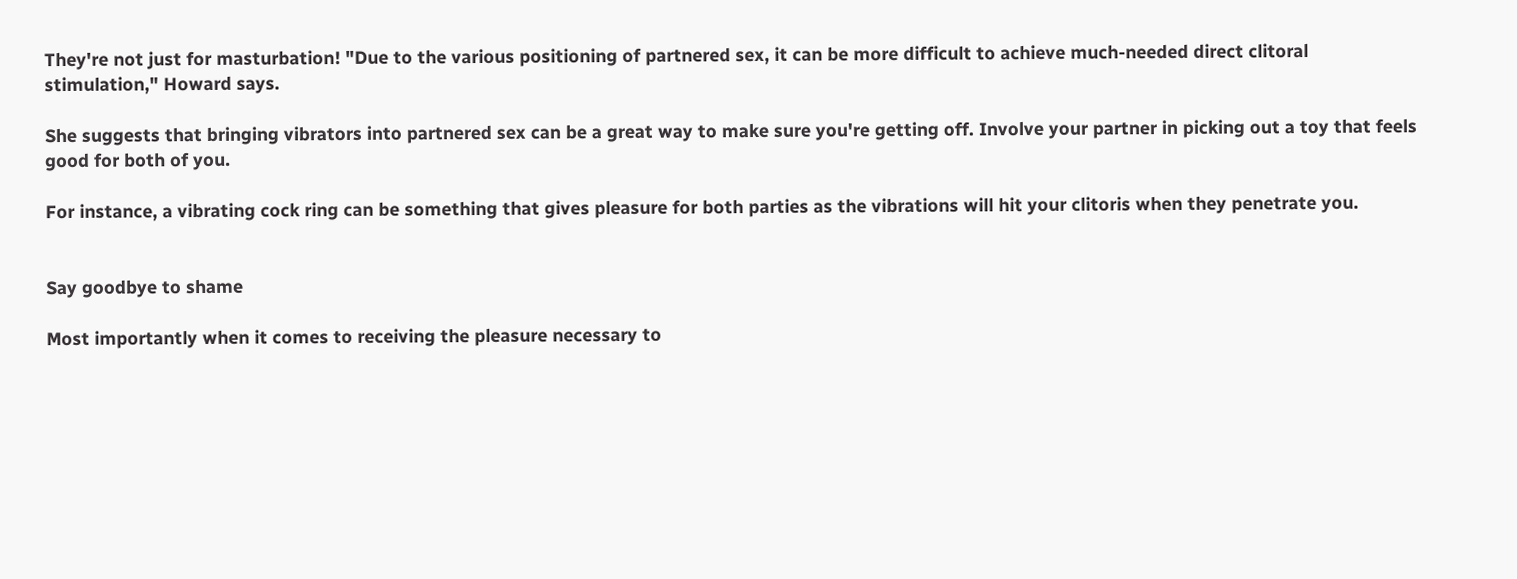They're not just for masturbation! "Due to the various positioning of partnered sex, it can be more difficult to achieve much-needed direct clitoral stimulation," Howard says.

She suggests that bringing vibrators into partnered sex can be a great way to make sure you're getting off. Involve your partner in picking out a toy that feels good for both of you.

For instance, a vibrating cock ring can be something that gives pleasure for both parties as the vibrations will hit your clitoris when they penetrate you.


Say goodbye to shame

Most importantly when it comes to receiving the pleasure necessary to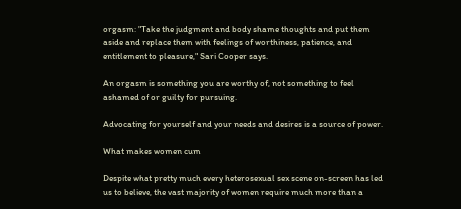orgasm: "Take the judgment and body shame thoughts and put them aside and replace them with feelings of worthiness, patience, and entitlement to pleasure," Sari Cooper says.

An orgasm is something you are worthy of, not something to feel ashamed of or guilty for pursuing.

Advocating for yourself and your needs and desires is a source of power.

What makes women cum

Despite what pretty much every heterosexual sex scene on-screen has led us to believe, the vast majority of women require much more than a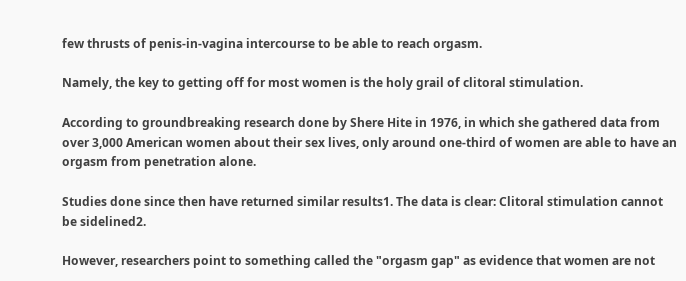few thrusts of penis-in-vagina intercourse to be able to reach orgasm.

Namely, the key to getting off for most women is the holy grail of clitoral stimulation.

According to groundbreaking research done by Shere Hite in 1976, in which she gathered data from over 3,000 American women about their sex lives, only around one-third of women are able to have an orgasm from penetration alone.

Studies done since then have returned similar results1. The data is clear: Clitoral stimulation cannot be sidelined2.

However, researchers point to something called the "orgasm gap" as evidence that women are not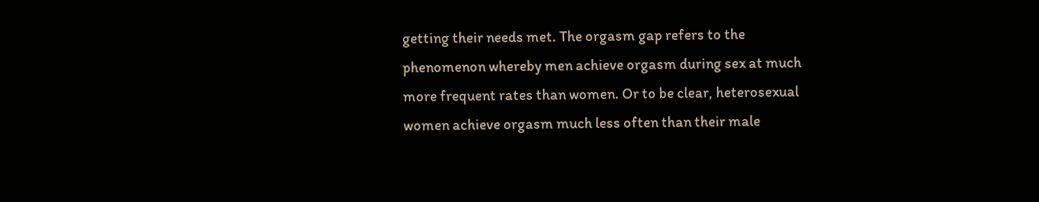getting their needs met. The orgasm gap refers to the phenomenon whereby men achieve orgasm during sex at much more frequent rates than women. Or to be clear, heterosexual women achieve orgasm much less often than their male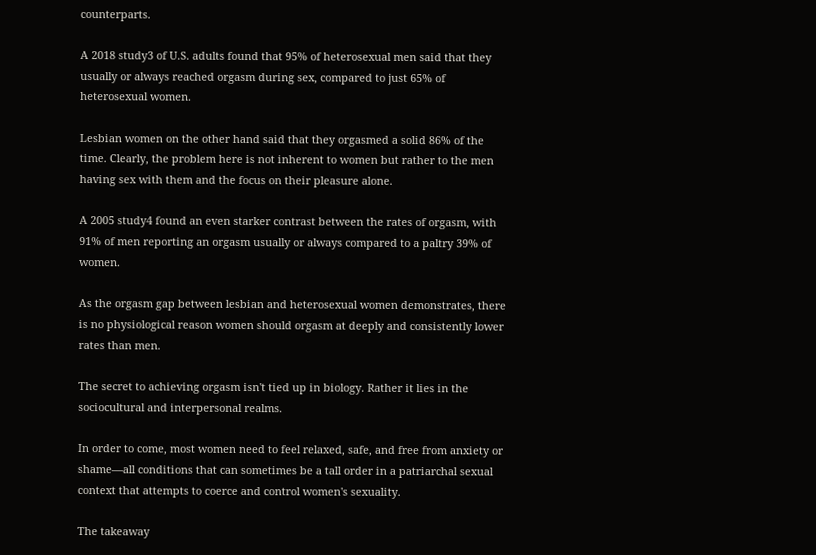counterparts.

A 2018 study3 of U.S. adults found that 95% of heterosexual men said that they usually or always reached orgasm during sex, compared to just 65% of heterosexual women.

Lesbian women on the other hand said that they orgasmed a solid 86% of the time. Clearly, the problem here is not inherent to women but rather to the men having sex with them and the focus on their pleasure alone.

A 2005 study4 found an even starker contrast between the rates of orgasm, with 91% of men reporting an orgasm usually or always compared to a paltry 39% of women.

As the orgasm gap between lesbian and heterosexual women demonstrates, there is no physiological reason women should orgasm at deeply and consistently lower rates than men.

The secret to achieving orgasm isn't tied up in biology. Rather it lies in the sociocultural and interpersonal realms.

In order to come, most women need to feel relaxed, safe, and free from anxiety or shame—all conditions that can sometimes be a tall order in a patriarchal sexual context that attempts to coerce and control women's sexuality.

The takeaway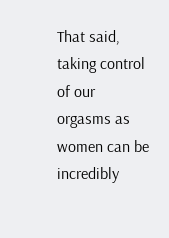That said, taking control of our orgasms as women can be incredibly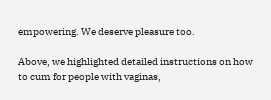empowering. We deserve pleasure too.

Above, we highlighted detailed instructions on how to cum for people with vaginas,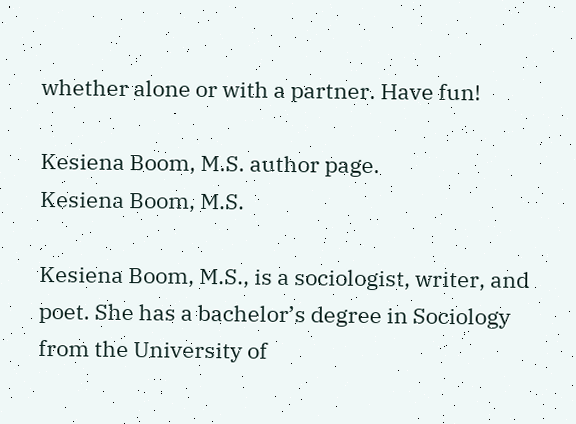whether alone or with a partner. Have fun!

Kesiena Boom, M.S. author page.
Kesiena Boom, M.S.

Kesiena Boom, M.S., is a sociologist, writer, and poet. She has a bachelor’s degree in Sociology from the University of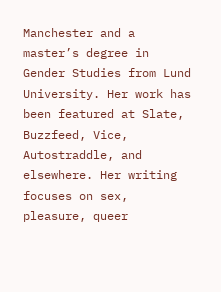Manchester and a master’s degree in Gender Studies from Lund University. Her work has been featured at Slate, Buzzfeed, Vice, Autostraddle, and elsewhere. Her writing focuses on sex, pleasure, queer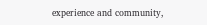experience and community,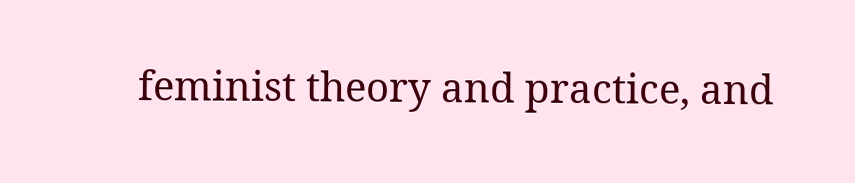feminist theory and practice, and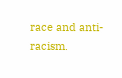race and anti-racism.